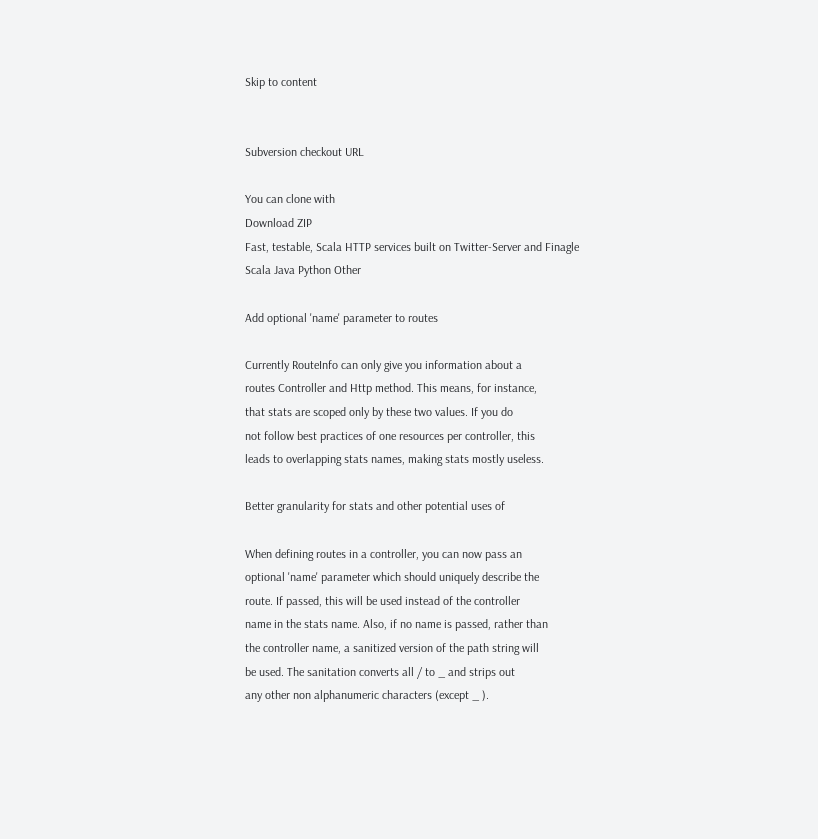Skip to content


Subversion checkout URL

You can clone with
Download ZIP
Fast, testable, Scala HTTP services built on Twitter-Server and Finagle
Scala Java Python Other

Add optional 'name' parameter to routes

Currently RouteInfo can only give you information about a
routes Controller and Http method. This means, for instance,
that stats are scoped only by these two values. If you do
not follow best practices of one resources per controller, this
leads to overlapping stats names, making stats mostly useless.

Better granularity for stats and other potential uses of

When defining routes in a controller, you can now pass an
optional 'name' parameter which should uniquely describe the
route. If passed, this will be used instead of the controller
name in the stats name. Also, if no name is passed, rather than
the controller name, a sanitized version of the path string will
be used. The sanitation converts all / to _ and strips out
any other non alphanumeric characters (except _ ).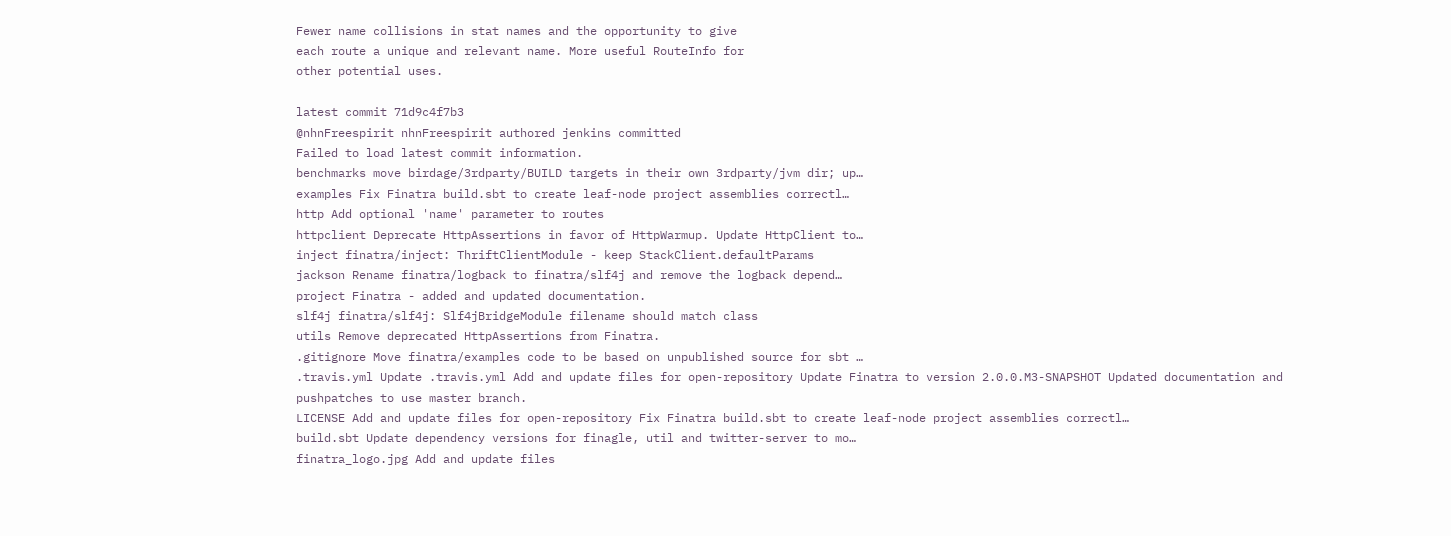Fewer name collisions in stat names and the opportunity to give
each route a unique and relevant name. More useful RouteInfo for
other potential uses.

latest commit 71d9c4f7b3
@nhnFreespirit nhnFreespirit authored jenkins committed
Failed to load latest commit information.
benchmarks move birdage/3rdparty/BUILD targets in their own 3rdparty/jvm dir; up…
examples Fix Finatra build.sbt to create leaf-node project assemblies correctl…
http Add optional 'name' parameter to routes
httpclient Deprecate HttpAssertions in favor of HttpWarmup. Update HttpClient to…
inject finatra/inject: ThriftClientModule - keep StackClient.defaultParams
jackson Rename finatra/logback to finatra/slf4j and remove the logback depend…
project Finatra - added and updated documentation.
slf4j finatra/slf4j: Slf4jBridgeModule filename should match class
utils Remove deprecated HttpAssertions from Finatra.
.gitignore Move finatra/examples code to be based on unpublished source for sbt …
.travis.yml Update .travis.yml Add and update files for open-repository Update Finatra to version 2.0.0.M3-SNAPSHOT Updated documentation and pushpatches to use master branch.
LICENSE Add and update files for open-repository Fix Finatra build.sbt to create leaf-node project assemblies correctl…
build.sbt Update dependency versions for finagle, util and twitter-server to mo…
finatra_logo.jpg Add and update files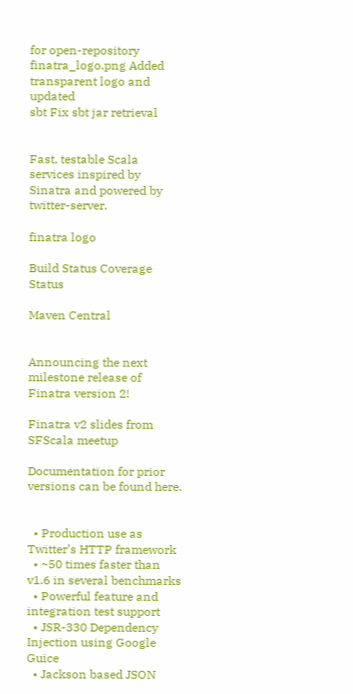for open-repository
finatra_logo.png Added transparent logo and updated
sbt Fix sbt jar retrieval


Fast, testable Scala services inspired by Sinatra and powered by twitter-server.

finatra logo

Build Status Coverage Status

Maven Central


Announcing the next milestone release of Finatra version 2!

Finatra v2 slides from SFScala meetup

Documentation for prior versions can be found here.


  • Production use as Twitter’s HTTP framework
  • ~50 times faster than v1.6 in several benchmarks
  • Powerful feature and integration test support
  • JSR-330 Dependency Injection using Google Guice
  • Jackson based JSON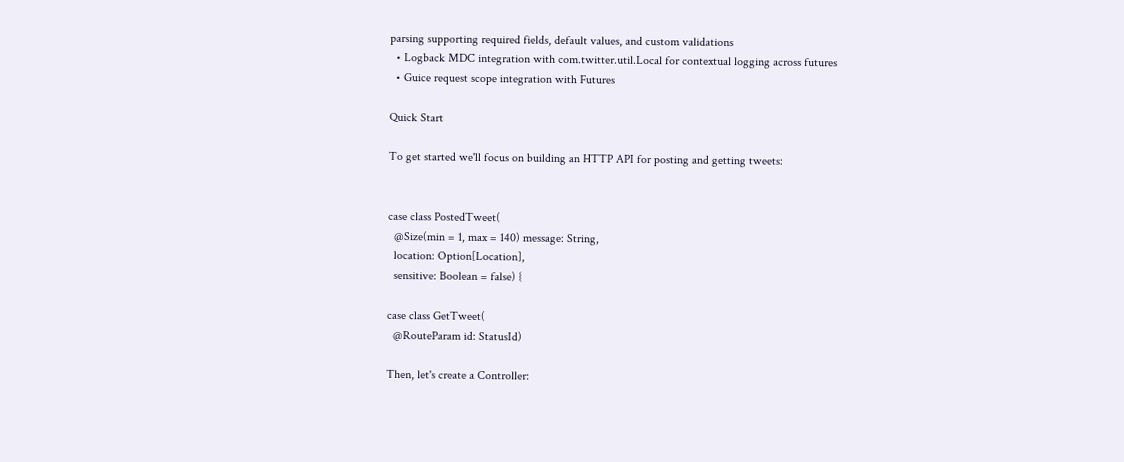parsing supporting required fields, default values, and custom validations
  • Logback MDC integration with com.twitter.util.Local for contextual logging across futures
  • Guice request scope integration with Futures

Quick Start

To get started we'll focus on building an HTTP API for posting and getting tweets:


case class PostedTweet(
  @Size(min = 1, max = 140) message: String,
  location: Option[Location],
  sensitive: Boolean = false) {

case class GetTweet(
  @RouteParam id: StatusId)

Then, let's create a Controller: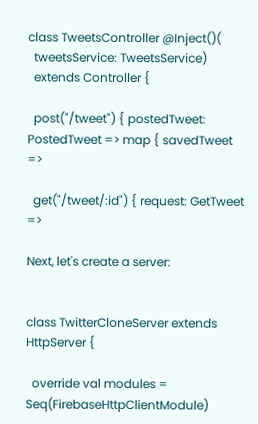class TweetsController @Inject()(
  tweetsService: TweetsService)
  extends Controller {

  post("/tweet") { postedTweet: PostedTweet => map { savedTweet =>

  get("/tweet/:id") { request: GetTweet =>

Next, let's create a server:


class TwitterCloneServer extends HttpServer {

  override val modules = Seq(FirebaseHttpClientModule)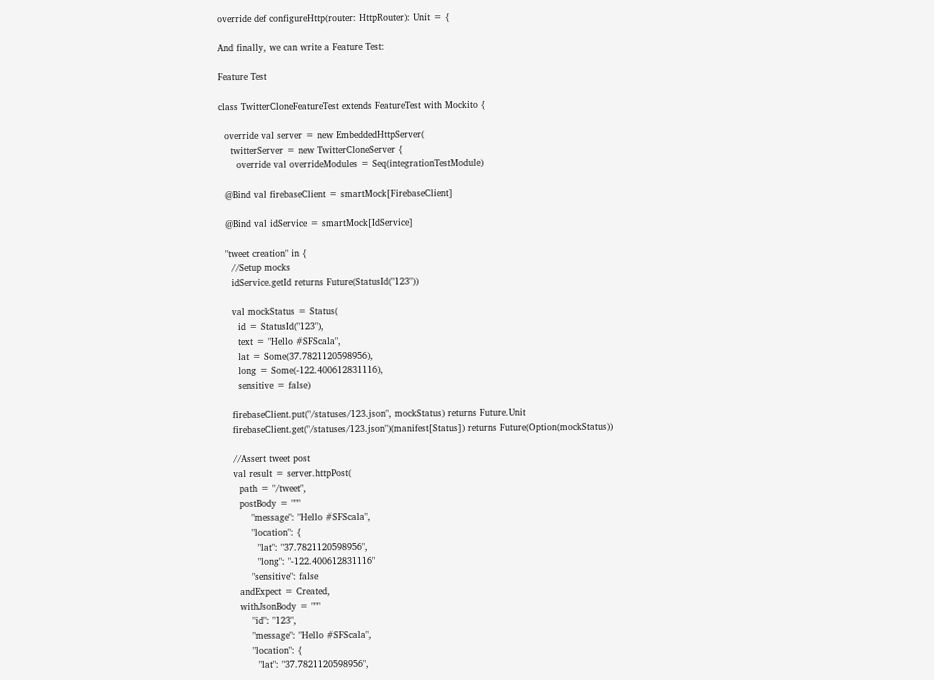override def configureHttp(router: HttpRouter): Unit = {

And finally, we can write a Feature Test:

Feature Test

class TwitterCloneFeatureTest extends FeatureTest with Mockito {

  override val server = new EmbeddedHttpServer(
    twitterServer = new TwitterCloneServer {
      override val overrideModules = Seq(integrationTestModule)

  @Bind val firebaseClient = smartMock[FirebaseClient]

  @Bind val idService = smartMock[IdService]

  "tweet creation" in {
    //Setup mocks
    idService.getId returns Future(StatusId("123"))

    val mockStatus = Status(
      id = StatusId("123"),
      text = "Hello #SFScala",
      lat = Some(37.7821120598956),
      long = Some(-122.400612831116),
      sensitive = false)

    firebaseClient.put("/statuses/123.json", mockStatus) returns Future.Unit
    firebaseClient.get("/statuses/123.json")(manifest[Status]) returns Future(Option(mockStatus))

    //Assert tweet post
    val result = server.httpPost(
      path = "/tweet",
      postBody = """
          "message": "Hello #SFScala",
          "location": {
            "lat": "37.7821120598956",
            "long": "-122.400612831116"
          "sensitive": false
      andExpect = Created,
      withJsonBody = """
          "id": "123",
          "message": "Hello #SFScala",
          "location": {
            "lat": "37.7821120598956",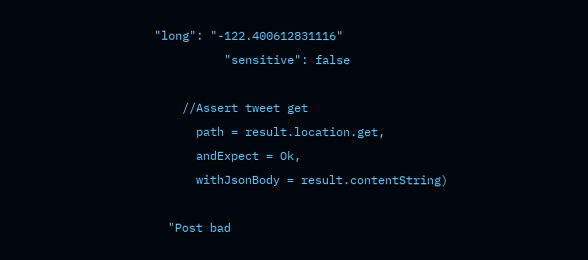"long": "-122.400612831116"
          "sensitive": false

    //Assert tweet get
      path = result.location.get,
      andExpect = Ok,
      withJsonBody = result.contentString)

  "Post bad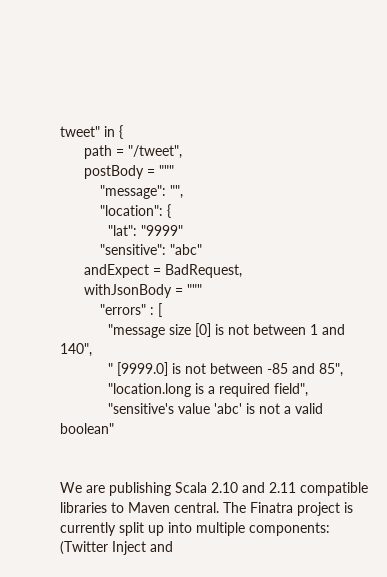tweet" in {
      path = "/tweet",
      postBody = """
          "message": "",
          "location": {
            "lat": "9999"
          "sensitive": "abc"
      andExpect = BadRequest,
      withJsonBody = """
          "errors" : [
            "message size [0] is not between 1 and 140",
            " [9999.0] is not between -85 and 85",
            "location.long is a required field",
            "sensitive's value 'abc' is not a valid boolean"


We are publishing Scala 2.10 and 2.11 compatible libraries to Maven central. The Finatra project is currently split up into multiple components: (Twitter Inject and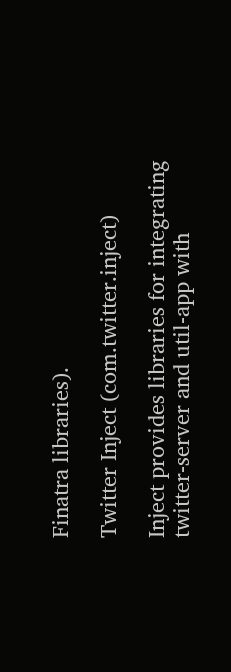Finatra libraries).

Twitter Inject (com.twitter.inject)

Inject provides libraries for integrating twitter-server and util-app with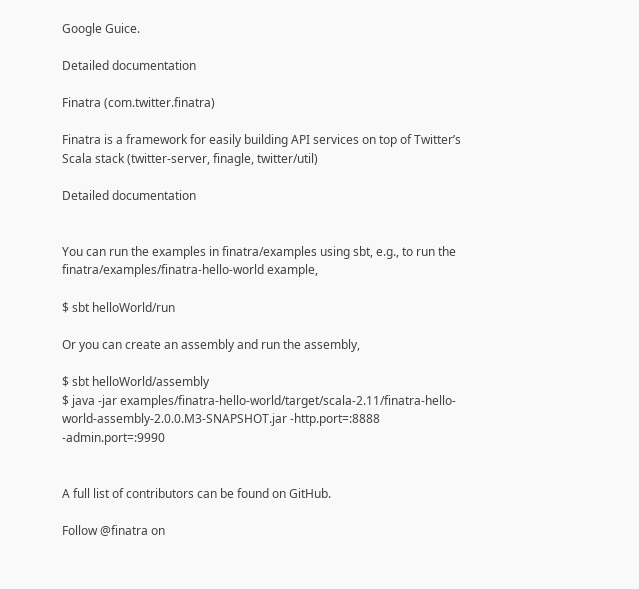Google Guice.

Detailed documentation

Finatra (com.twitter.finatra)

Finatra is a framework for easily building API services on top of Twitter’s Scala stack (twitter-server, finagle, twitter/util)

Detailed documentation


You can run the examples in finatra/examples using sbt, e.g., to run the finatra/examples/finatra-hello-world example,

$ sbt helloWorld/run

Or you can create an assembly and run the assembly,

$ sbt helloWorld/assembly
$ java -jar examples/finatra-hello-world/target/scala-2.11/finatra-hello-world-assembly-2.0.0.M3-SNAPSHOT.jar -http.port=:8888 -admin.port=:9990


A full list of contributors can be found on GitHub.

Follow @finatra on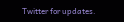Twitter for updates.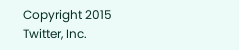Copyright 2015 Twitter, Inc.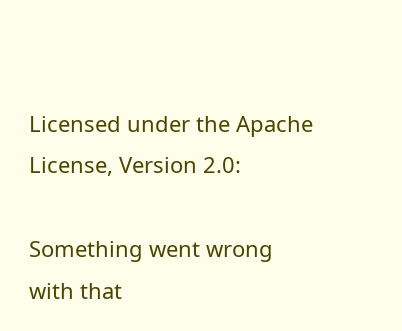Licensed under the Apache License, Version 2.0:

Something went wrong with that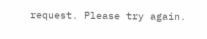request. Please try again.